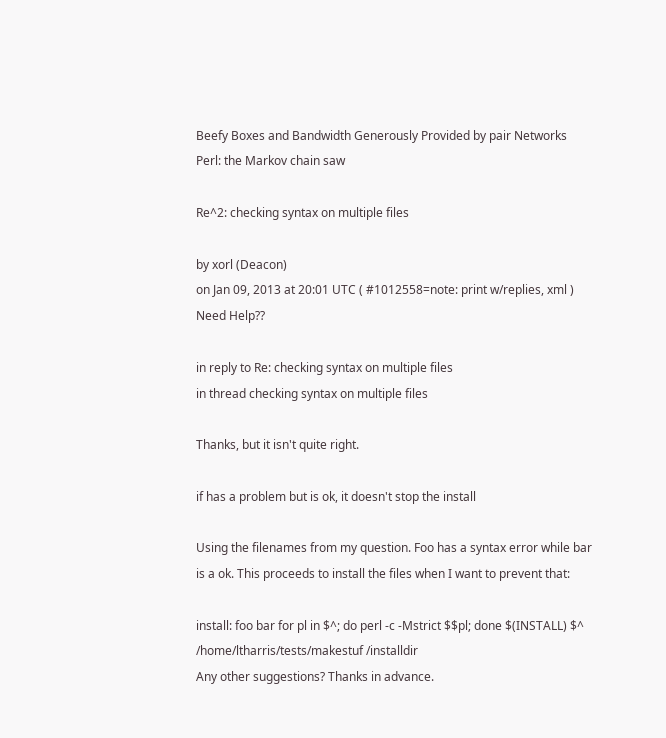Beefy Boxes and Bandwidth Generously Provided by pair Networks
Perl: the Markov chain saw

Re^2: checking syntax on multiple files

by xorl (Deacon)
on Jan 09, 2013 at 20:01 UTC ( #1012558=note: print w/replies, xml ) Need Help??

in reply to Re: checking syntax on multiple files
in thread checking syntax on multiple files

Thanks, but it isn't quite right.

if has a problem but is ok, it doesn't stop the install

Using the filenames from my question. Foo has a syntax error while bar is a ok. This proceeds to install the files when I want to prevent that:

install: foo bar for pl in $^; do perl -c -Mstrict $$pl; done $(INSTALL) $^ /home/ltharris/tests/makestuf /installdir
Any other suggestions? Thanks in advance.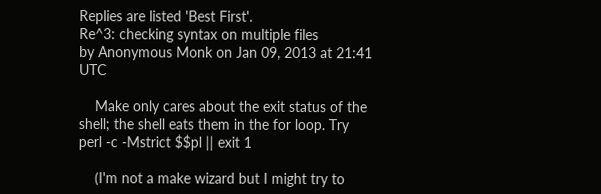Replies are listed 'Best First'.
Re^3: checking syntax on multiple files
by Anonymous Monk on Jan 09, 2013 at 21:41 UTC

    Make only cares about the exit status of the shell; the shell eats them in the for loop. Try perl -c -Mstrict $$pl || exit 1

    (I'm not a make wizard but I might try to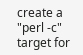create a "perl -c" target for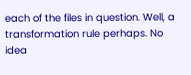each of the files in question. Well, a transformation rule perhaps. No idea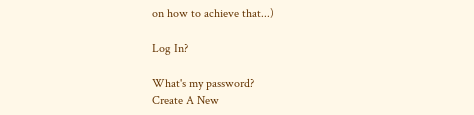on how to achieve that...)

Log In?

What's my password?
Create A New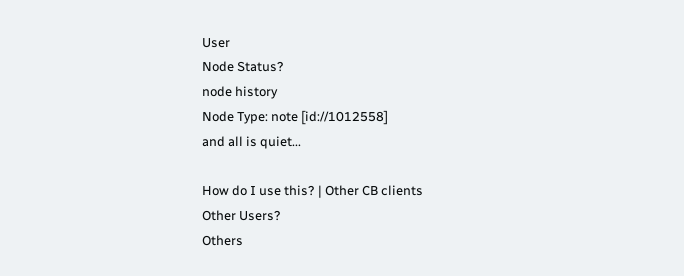User
Node Status?
node history
Node Type: note [id://1012558]
and all is quiet...

How do I use this? | Other CB clients
Other Users?
Others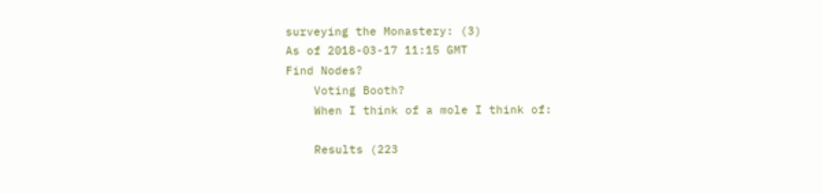surveying the Monastery: (3)
As of 2018-03-17 11:15 GMT
Find Nodes?
    Voting Booth?
    When I think of a mole I think of:

    Results (223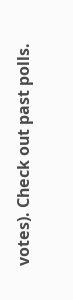votes). Check out past polls.